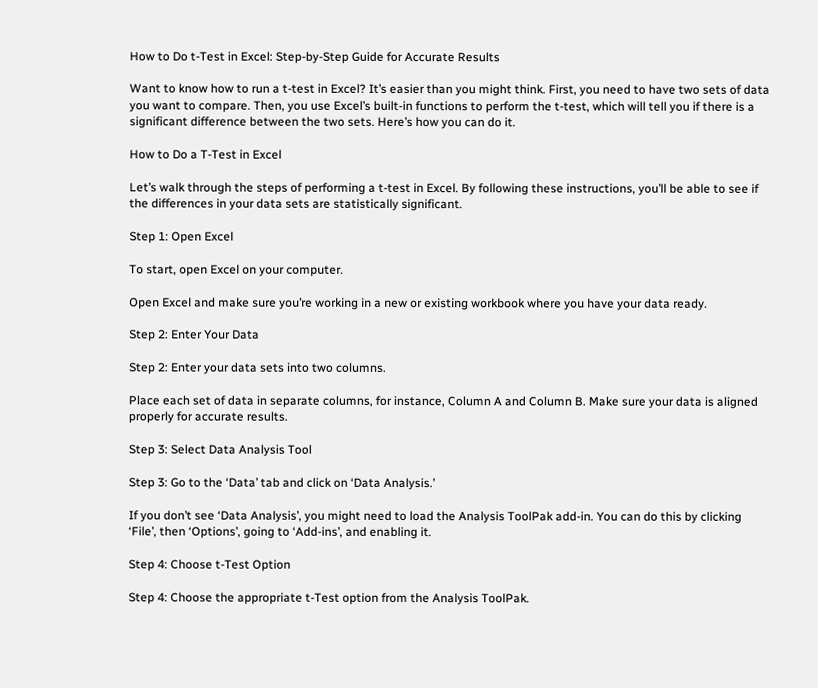How to Do t-Test in Excel: Step-by-Step Guide for Accurate Results

Want to know how to run a t-test in Excel? It’s easier than you might think. First, you need to have two sets of data you want to compare. Then, you use Excel’s built-in functions to perform the t-test, which will tell you if there is a significant difference between the two sets. Here’s how you can do it.

How to Do a T-Test in Excel

Let’s walk through the steps of performing a t-test in Excel. By following these instructions, you’ll be able to see if the differences in your data sets are statistically significant.

Step 1: Open Excel

To start, open Excel on your computer.

Open Excel and make sure you’re working in a new or existing workbook where you have your data ready.

Step 2: Enter Your Data

Step 2: Enter your data sets into two columns.

Place each set of data in separate columns, for instance, Column A and Column B. Make sure your data is aligned properly for accurate results.

Step 3: Select Data Analysis Tool

Step 3: Go to the ‘Data’ tab and click on ‘Data Analysis.’

If you don’t see ‘Data Analysis’, you might need to load the Analysis ToolPak add-in. You can do this by clicking ‘File’, then ‘Options’, going to ‘Add-ins’, and enabling it.

Step 4: Choose t-Test Option

Step 4: Choose the appropriate t-Test option from the Analysis ToolPak.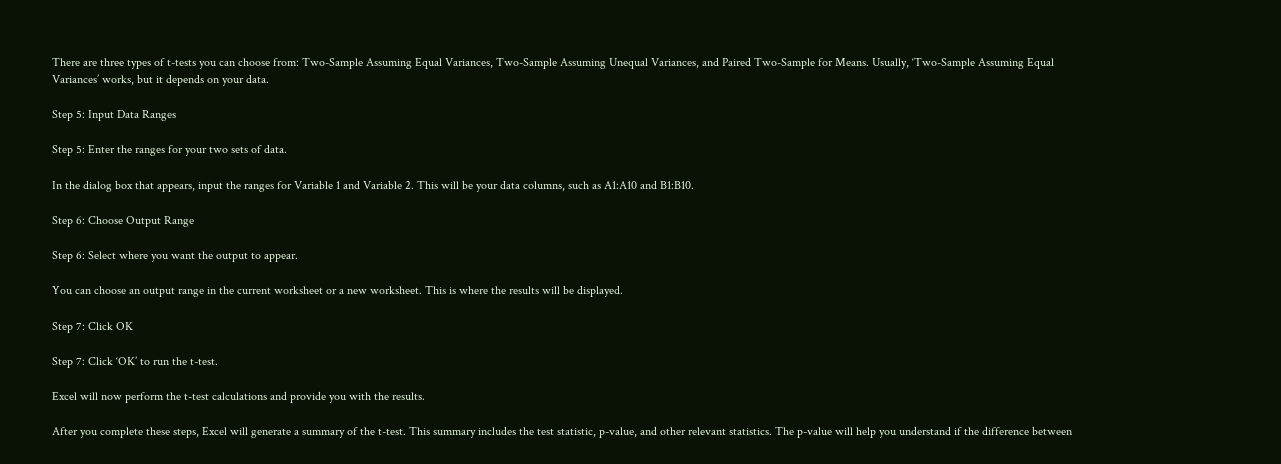There are three types of t-tests you can choose from: Two-Sample Assuming Equal Variances, Two-Sample Assuming Unequal Variances, and Paired Two-Sample for Means. Usually, ‘Two-Sample Assuming Equal Variances’ works, but it depends on your data.

Step 5: Input Data Ranges

Step 5: Enter the ranges for your two sets of data.

In the dialog box that appears, input the ranges for Variable 1 and Variable 2. This will be your data columns, such as A1:A10 and B1:B10.

Step 6: Choose Output Range

Step 6: Select where you want the output to appear.

You can choose an output range in the current worksheet or a new worksheet. This is where the results will be displayed.

Step 7: Click OK

Step 7: Click ‘OK’ to run the t-test.

Excel will now perform the t-test calculations and provide you with the results.

After you complete these steps, Excel will generate a summary of the t-test. This summary includes the test statistic, p-value, and other relevant statistics. The p-value will help you understand if the difference between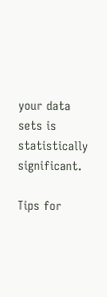your data sets is statistically significant.

Tips for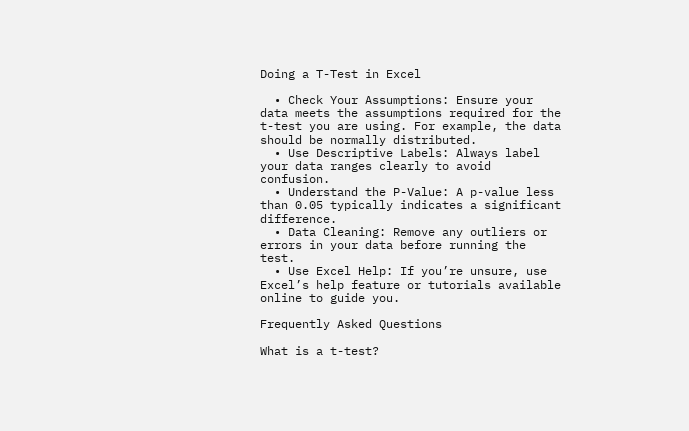Doing a T-Test in Excel

  • Check Your Assumptions: Ensure your data meets the assumptions required for the t-test you are using. For example, the data should be normally distributed.
  • Use Descriptive Labels: Always label your data ranges clearly to avoid confusion.
  • Understand the P-Value: A p-value less than 0.05 typically indicates a significant difference.
  • Data Cleaning: Remove any outliers or errors in your data before running the test.
  • Use Excel Help: If you’re unsure, use Excel’s help feature or tutorials available online to guide you.

Frequently Asked Questions

What is a t-test?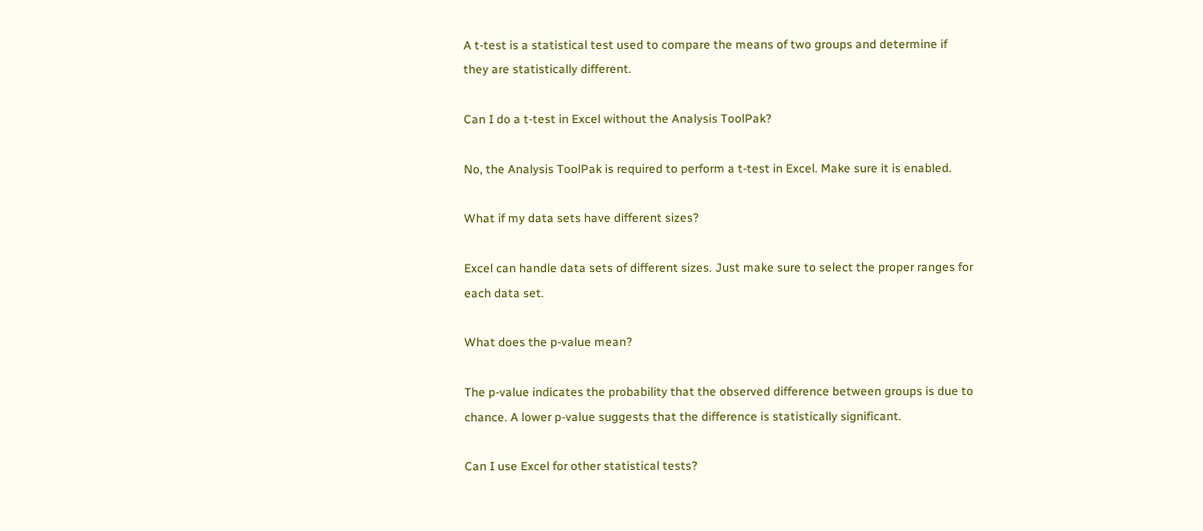A t-test is a statistical test used to compare the means of two groups and determine if they are statistically different.

Can I do a t-test in Excel without the Analysis ToolPak?

No, the Analysis ToolPak is required to perform a t-test in Excel. Make sure it is enabled.

What if my data sets have different sizes?

Excel can handle data sets of different sizes. Just make sure to select the proper ranges for each data set.

What does the p-value mean?

The p-value indicates the probability that the observed difference between groups is due to chance. A lower p-value suggests that the difference is statistically significant.

Can I use Excel for other statistical tests?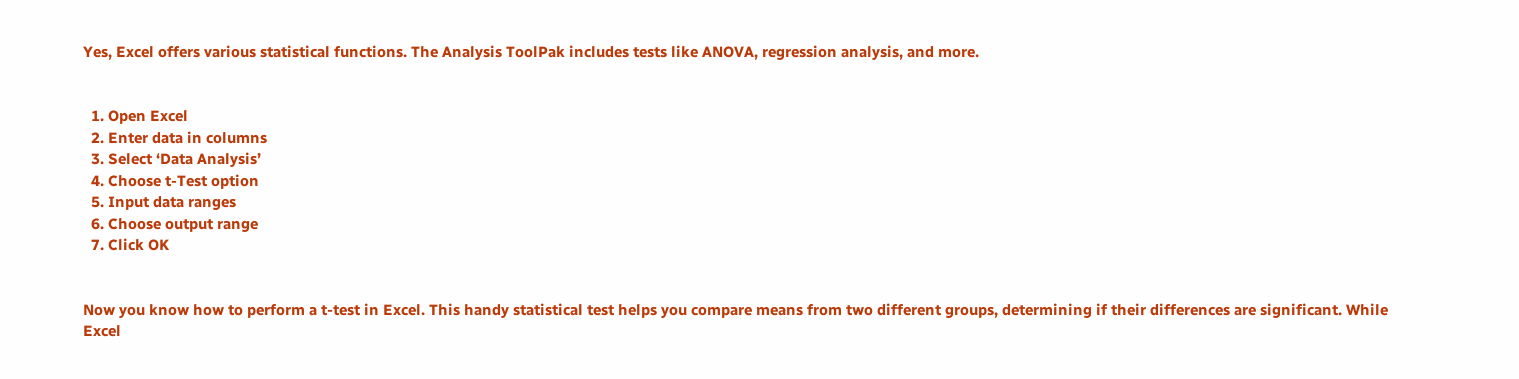Yes, Excel offers various statistical functions. The Analysis ToolPak includes tests like ANOVA, regression analysis, and more.


  1. Open Excel
  2. Enter data in columns
  3. Select ‘Data Analysis’
  4. Choose t-Test option
  5. Input data ranges
  6. Choose output range
  7. Click OK


Now you know how to perform a t-test in Excel. This handy statistical test helps you compare means from two different groups, determining if their differences are significant. While Excel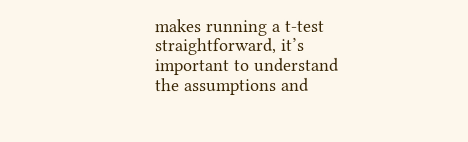makes running a t-test straightforward, it’s important to understand the assumptions and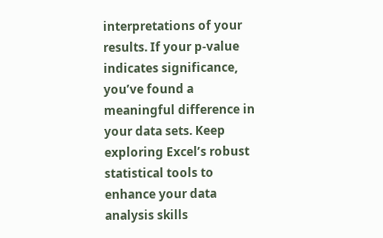interpretations of your results. If your p-value indicates significance, you’ve found a meaningful difference in your data sets. Keep exploring Excel’s robust statistical tools to enhance your data analysis skills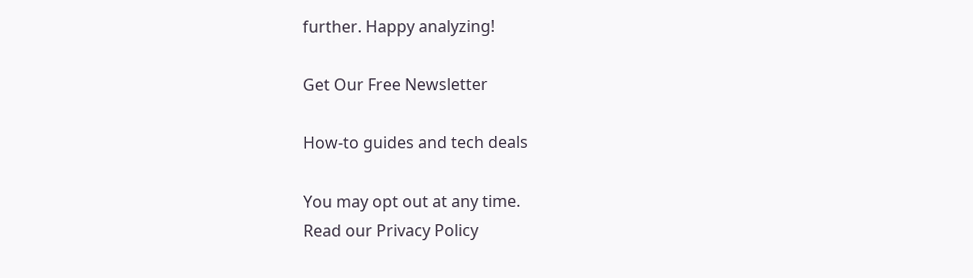further. Happy analyzing!

Get Our Free Newsletter

How-to guides and tech deals

You may opt out at any time.
Read our Privacy Policy